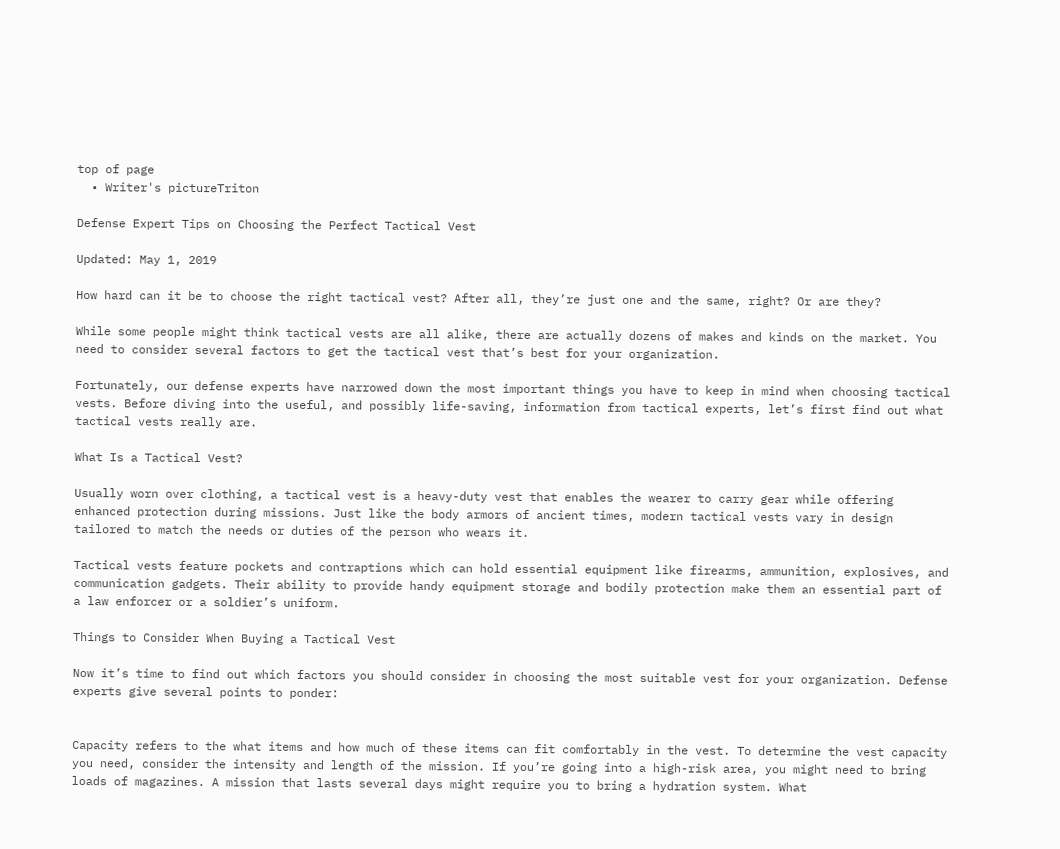top of page
  • Writer's pictureTriton

Defense Expert Tips on Choosing the Perfect Tactical Vest

Updated: May 1, 2019

How hard can it be to choose the right tactical vest? After all, they’re just one and the same, right? Or are they?

While some people might think tactical vests are all alike, there are actually dozens of makes and kinds on the market. You need to consider several factors to get the tactical vest that’s best for your organization.

Fortunately, our defense experts have narrowed down the most important things you have to keep in mind when choosing tactical vests. Before diving into the useful, and possibly life-saving, information from tactical experts, let’s first find out what tactical vests really are.

What Is a Tactical Vest?

Usually worn over clothing, a tactical vest is a heavy-duty vest that enables the wearer to carry gear while offering enhanced protection during missions. Just like the body armors of ancient times, modern tactical vests vary in design tailored to match the needs or duties of the person who wears it.

Tactical vests feature pockets and contraptions which can hold essential equipment like firearms, ammunition, explosives, and communication gadgets. Their ability to provide handy equipment storage and bodily protection make them an essential part of a law enforcer or a soldier’s uniform.

Things to Consider When Buying a Tactical Vest

Now it’s time to find out which factors you should consider in choosing the most suitable vest for your organization. Defense experts give several points to ponder:


Capacity refers to the what items and how much of these items can fit comfortably in the vest. To determine the vest capacity you need, consider the intensity and length of the mission. If you’re going into a high-risk area, you might need to bring loads of magazines. A mission that lasts several days might require you to bring a hydration system. What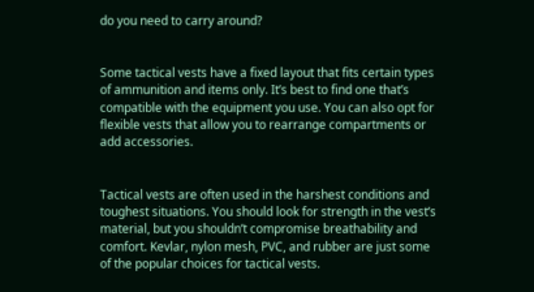do you need to carry around?


Some tactical vests have a fixed layout that fits certain types of ammunition and items only. It’s best to find one that’s compatible with the equipment you use. You can also opt for flexible vests that allow you to rearrange compartments or add accessories.


Tactical vests are often used in the harshest conditions and toughest situations. You should look for strength in the vest’s material, but you shouldn’t compromise breathability and comfort. Kevlar, nylon mesh, PVC, and rubber are just some of the popular choices for tactical vests.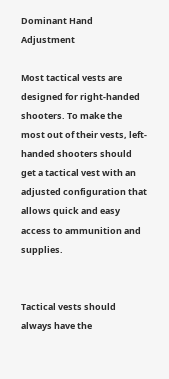Dominant Hand Adjustment

Most tactical vests are designed for right-handed shooters. To make the most out of their vests, left-handed shooters should get a tactical vest with an adjusted configuration that allows quick and easy access to ammunition and supplies.


Tactical vests should always have the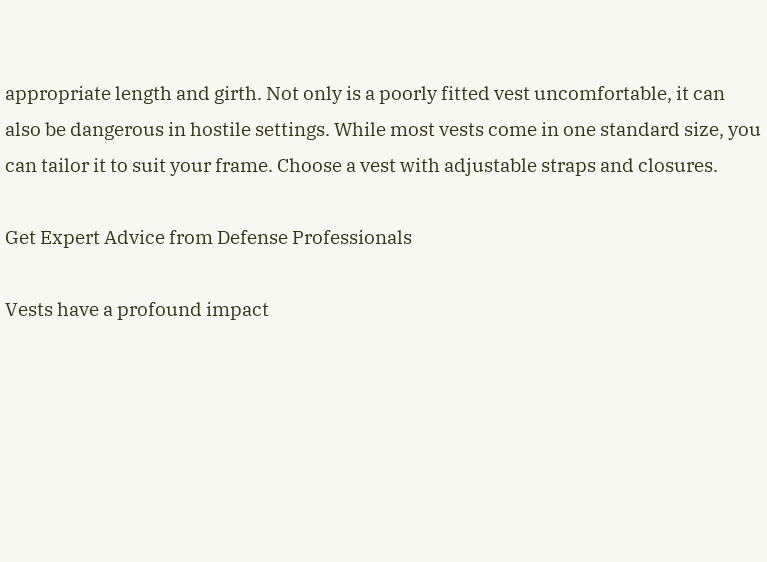appropriate length and girth. Not only is a poorly fitted vest uncomfortable, it can also be dangerous in hostile settings. While most vests come in one standard size, you can tailor it to suit your frame. Choose a vest with adjustable straps and closures.

Get Expert Advice from Defense Professionals

Vests have a profound impact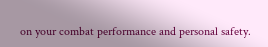on your combat performance and personal safety.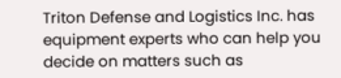Triton Defense and Logistics Inc. has equipment experts who can help you decide on matters such as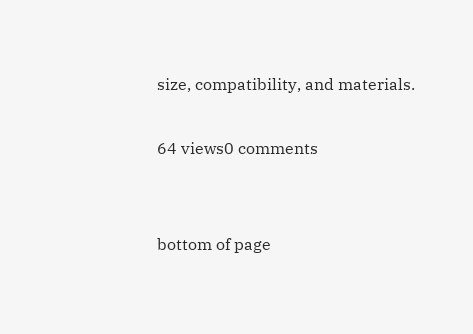size, compatibility, and materials.

64 views0 comments


bottom of page